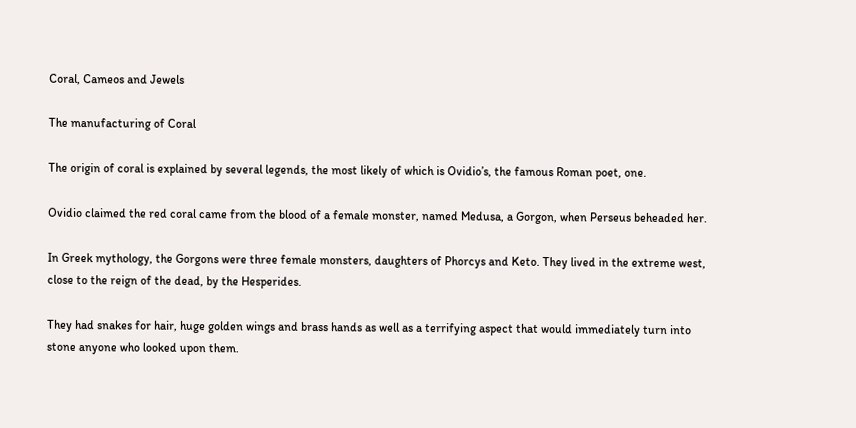Coral, Cameos and Jewels

The manufacturing of Coral

The origin of coral is explained by several legends, the most likely of which is Ovidio’s, the famous Roman poet, one.

Ovidio claimed the red coral came from the blood of a female monster, named Medusa, a Gorgon, when Perseus beheaded her.

In Greek mythology, the Gorgons were three female monsters, daughters of Phorcys and Keto. They lived in the extreme west, close to the reign of the dead, by the Hesperides.

They had snakes for hair, huge golden wings and brass hands as well as a terrifying aspect that would immediately turn into stone anyone who looked upon them.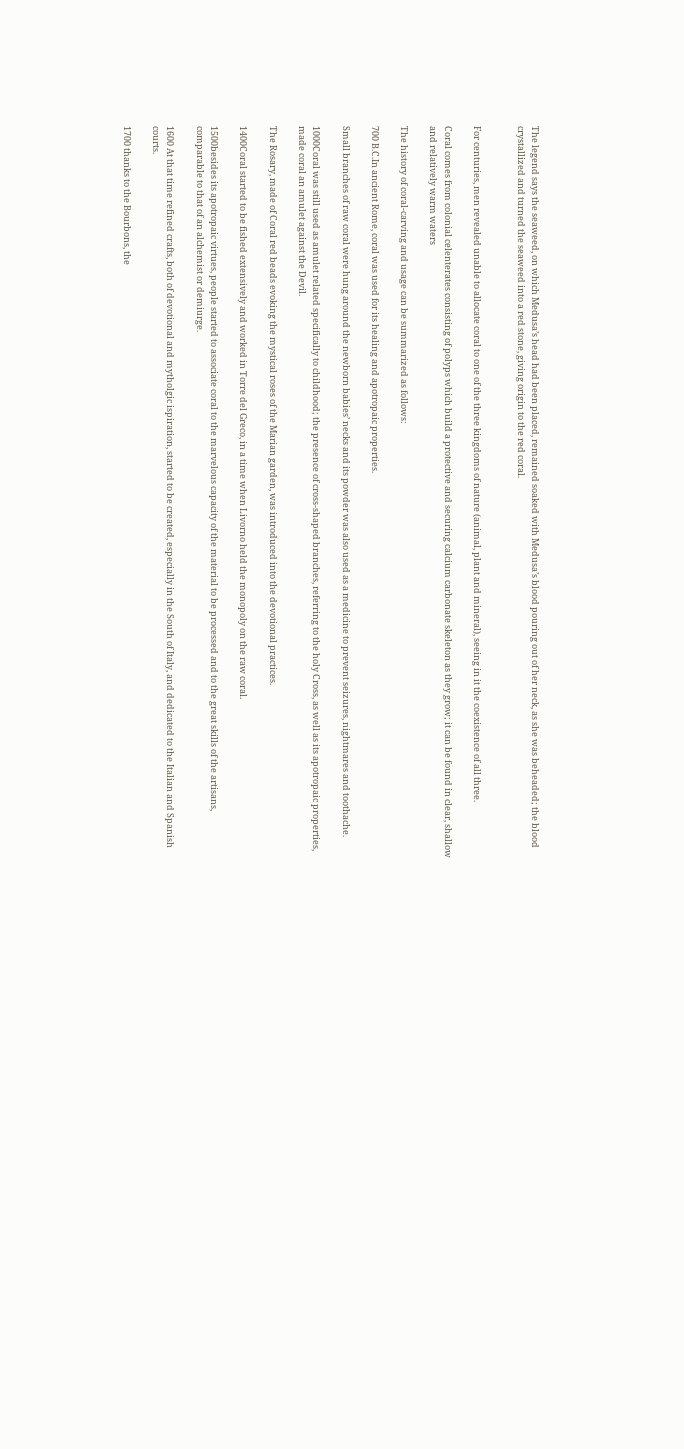The legend says the seaweed, on which Medusa’s head had been placed, remained soaked with Medusa’s blood pouring out of her neck, as she was beheaded; the blood crystallized and turned the seaweed into a red stone, giving origin to the red coral.


For centuries, men revealed unable to allocate coral to one of the three kingdoms of nature (animal, plant and mineral), seeing in it the coexistence of all three.

Coral comes from colonial celenterates consisting of polyps which build a protective and securing calcium carbonate skeleton as they grow; it can be found in clear, shallow and relatively warm waters

The history of coral-carving and usage can be summarized as follows:

700 B.C.In ancient Rome, coral was used for its healing and apotropaic properties.

Small branches of raw coral were hung around the newborn babies’ necks and its powder was also used as a medicine to prevent seizures, nightmares and toothache.

1000Coral was still used as amulet related specifically to childhood; the presence of cross-shaped branches, referring to the holy Cross, as well as its apotropaic properties, made coral an amulet against the Devil.

The Rosary, made of Coral red beads evoking the mystical roses of the Marian garden, was introduced into the devotional practices.

1400Coral started to be fished extensively and worked in Torre del Greco, in a time when Livorno held the monopoly on the raw coral.

1500besides its apotropaic virtues, people started to associate coral to the marvelous capacity of the material to be processed and to the great skills of the artisans, comparable to that of an alchemist or demiurge.

1600 At that time refined crafts, both of devotional and mytholgic ispiration, started to be created, especially in the South of Italy, and dedicated to the Italian and Spanish courts.

1700 thanks to the Bourbons, the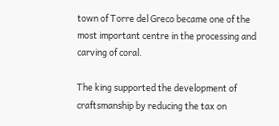town of Torre del Greco became one of the most important centre in the processing and carving of coral.

The king supported the development of craftsmanship by reducing the tax on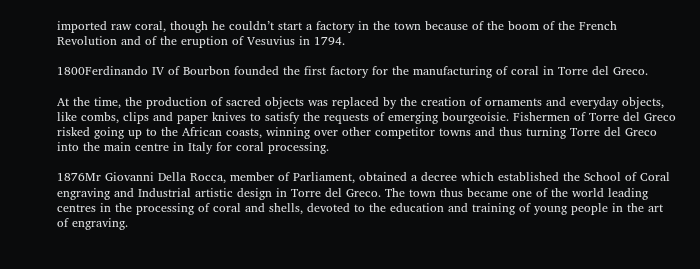imported raw coral, though he couldn’t start a factory in the town because of the boom of the French Revolution and of the eruption of Vesuvius in 1794.

1800Ferdinando IV of Bourbon founded the first factory for the manufacturing of coral in Torre del Greco.

At the time, the production of sacred objects was replaced by the creation of ornaments and everyday objects, like combs, clips and paper knives to satisfy the requests of emerging bourgeoisie. Fishermen of Torre del Greco risked going up to the African coasts, winning over other competitor towns and thus turning Torre del Greco into the main centre in Italy for coral processing.

1876Mr Giovanni Della Rocca, member of Parliament, obtained a decree which established the School of Coral engraving and Industrial artistic design in Torre del Greco. The town thus became one of the world leading centres in the processing of coral and shells, devoted to the education and training of young people in the art of engraving.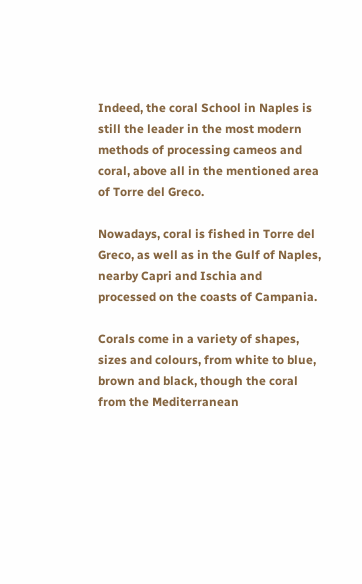Indeed, the coral School in Naples is still the leader in the most modern methods of processing cameos and coral, above all in the mentioned area of Torre del Greco.

Nowadays, coral is fished in Torre del Greco, as well as in the Gulf of Naples, nearby Capri and Ischia and processed on the coasts of Campania.

Corals come in a variety of shapes, sizes and colours, from white to blue, brown and black, though the coral from the Mediterranean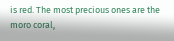is red. The most precious ones are the moro coral,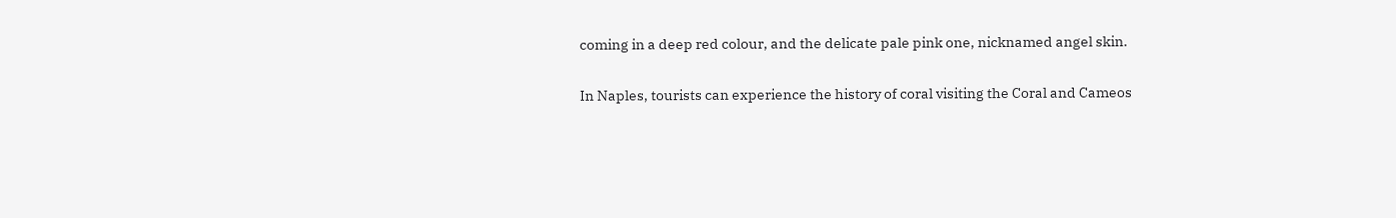coming in a deep red colour, and the delicate pale pink one, nicknamed angel skin.

In Naples, tourists can experience the history of coral visiting the Coral and Cameos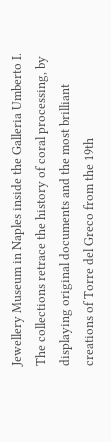Jewellery Museum in Naples inside the Galleria Umberto I. The collections retrace the history of coral processing, by displaying original documents and the most brilliant creations of Torre del Greco from the 19th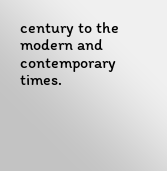century to the modern and contemporary times.